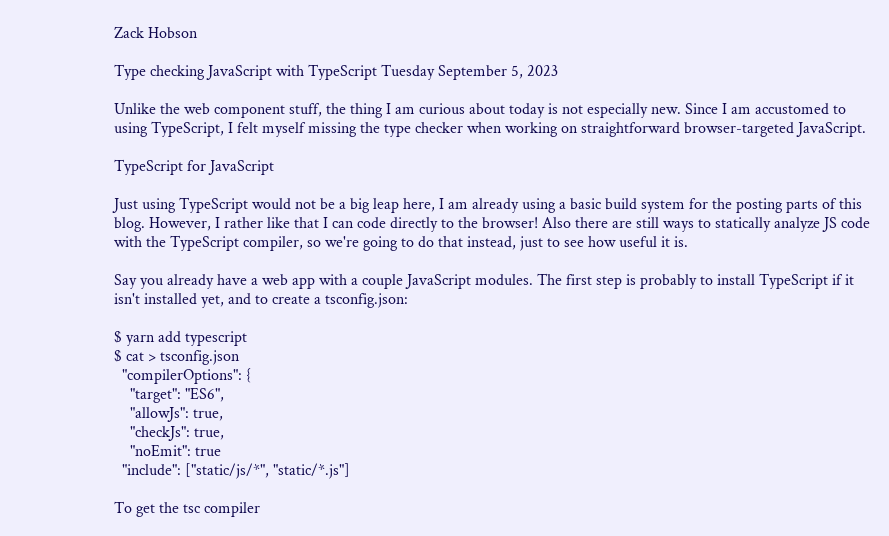Zack Hobson

Type checking JavaScript with TypeScript Tuesday September 5, 2023

Unlike the web component stuff, the thing I am curious about today is not especially new. Since I am accustomed to using TypeScript, I felt myself missing the type checker when working on straightforward browser-targeted JavaScript.

TypeScript for JavaScript

Just using TypeScript would not be a big leap here, I am already using a basic build system for the posting parts of this blog. However, I rather like that I can code directly to the browser! Also there are still ways to statically analyze JS code with the TypeScript compiler, so we're going to do that instead, just to see how useful it is.

Say you already have a web app with a couple JavaScript modules. The first step is probably to install TypeScript if it isn't installed yet, and to create a tsconfig.json:

$ yarn add typescript
$ cat > tsconfig.json
  "compilerOptions": {
    "target": "ES6",
    "allowJs": true,
    "checkJs": true,
    "noEmit": true
  "include": ["static/js/*", "static/*.js"]

To get the tsc compiler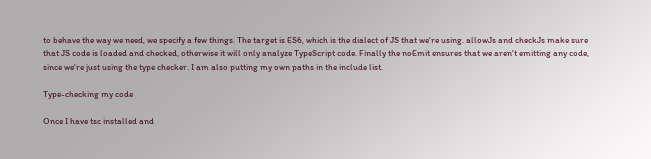to behave the way we need, we specify a few things. The target is ES6, which is the dialect of JS that we're using. allowJs and checkJs make sure that JS code is loaded and checked, otherwise it will only analyze TypeScript code. Finally the noEmit ensures that we aren't emitting any code, since we're just using the type checker. I am also putting my own paths in the include list.

Type-checking my code

Once I have tsc installed and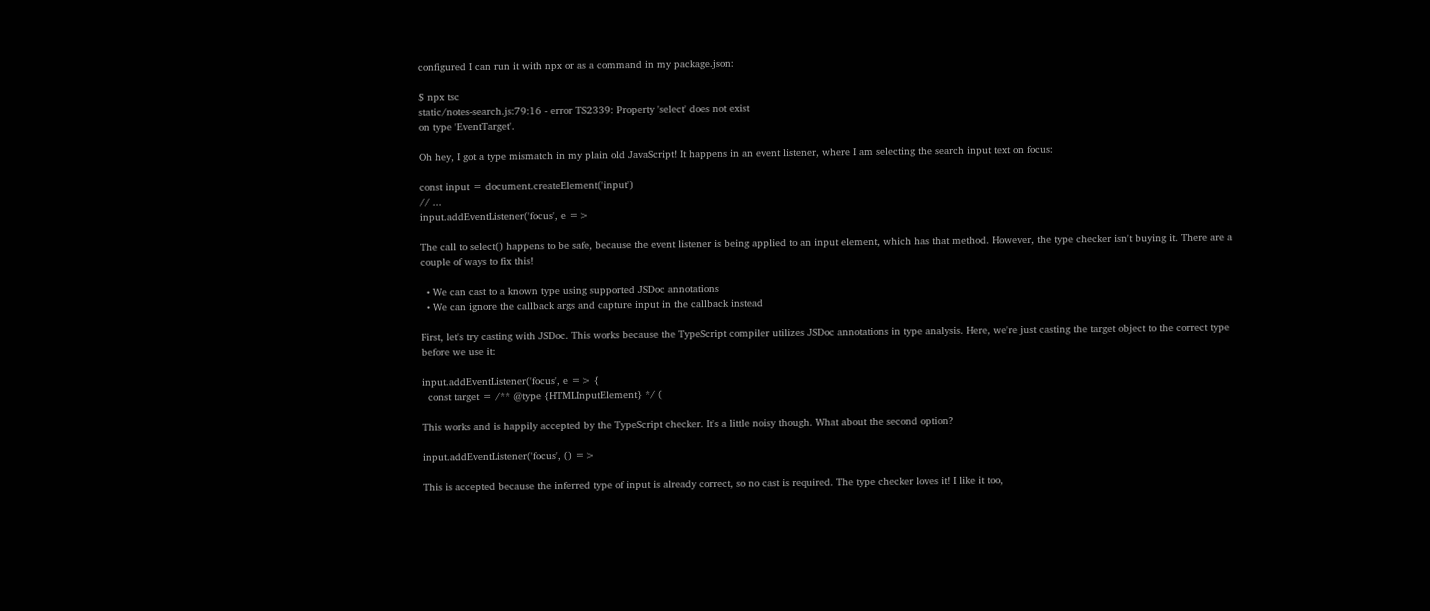configured I can run it with npx or as a command in my package.json:

$ npx tsc
static/notes-search.js:79:16 - error TS2339: Property 'select' does not exist
on type 'EventTarget'.

Oh hey, I got a type mismatch in my plain old JavaScript! It happens in an event listener, where I am selecting the search input text on focus:

const input = document.createElement('input')
// ...
input.addEventListener('focus', e =>

The call to select() happens to be safe, because the event listener is being applied to an input element, which has that method. However, the type checker isn't buying it. There are a couple of ways to fix this!

  • We can cast to a known type using supported JSDoc annotations
  • We can ignore the callback args and capture input in the callback instead

First, let's try casting with JSDoc. This works because the TypeScript compiler utilizes JSDoc annotations in type analysis. Here, we're just casting the target object to the correct type before we use it:

input.addEventListener('focus', e => {
  const target = /** @type {HTMLInputElement} */ (

This works and is happily accepted by the TypeScript checker. It's a little noisy though. What about the second option?

input.addEventListener('focus', () =>

This is accepted because the inferred type of input is already correct, so no cast is required. The type checker loves it! I like it too,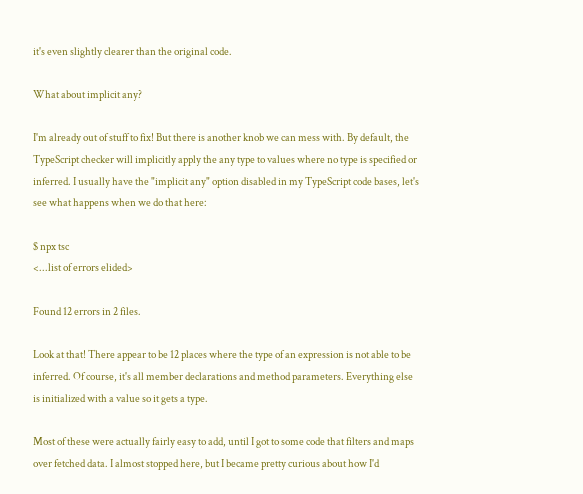it's even slightly clearer than the original code.

What about implicit any?

I'm already out of stuff to fix! But there is another knob we can mess with. By default, the TypeScript checker will implicitly apply the any type to values where no type is specified or inferred. I usually have the "implicit any" option disabled in my TypeScript code bases, let's see what happens when we do that here:

$ npx tsc
<...list of errors elided>

Found 12 errors in 2 files.

Look at that! There appear to be 12 places where the type of an expression is not able to be inferred. Of course, it's all member declarations and method parameters. Everything else is initialized with a value so it gets a type.

Most of these were actually fairly easy to add, until I got to some code that filters and maps over fetched data. I almost stopped here, but I became pretty curious about how I'd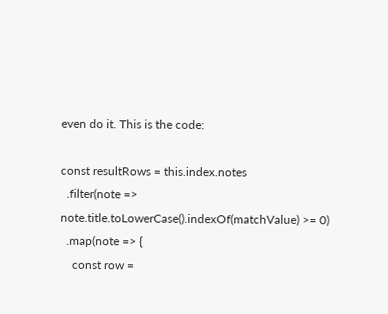even do it. This is the code:

const resultRows = this.index.notes
  .filter(note => note.title.toLowerCase().indexOf(matchValue) >= 0)
  .map(note => {
    const row =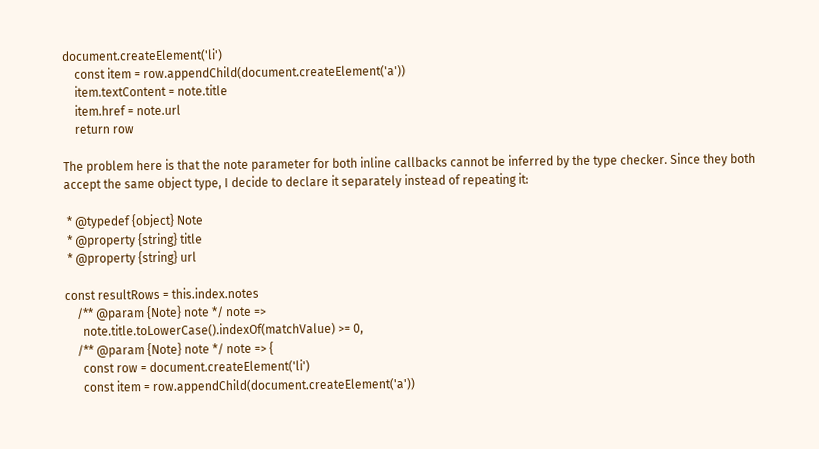document.createElement('li')
    const item = row.appendChild(document.createElement('a'))
    item.textContent = note.title
    item.href = note.url
    return row

The problem here is that the note parameter for both inline callbacks cannot be inferred by the type checker. Since they both accept the same object type, I decide to declare it separately instead of repeating it:

 * @typedef {object} Note
 * @property {string} title
 * @property {string} url

const resultRows = this.index.notes
    /** @param {Note} note */ note =>
      note.title.toLowerCase().indexOf(matchValue) >= 0,
    /** @param {Note} note */ note => {
      const row = document.createElement('li')
      const item = row.appendChild(document.createElement('a'))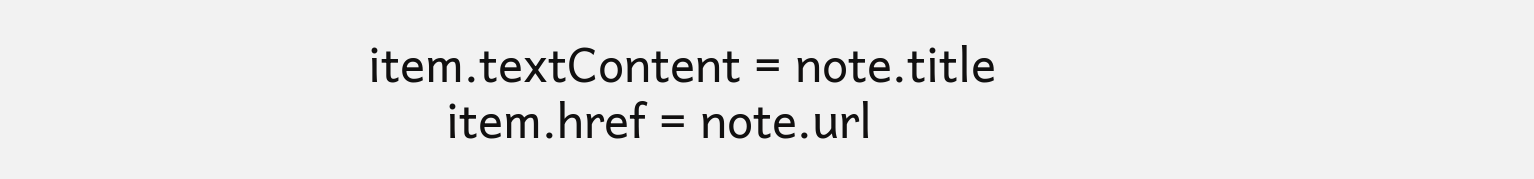item.textContent = note.title
      item.href = note.url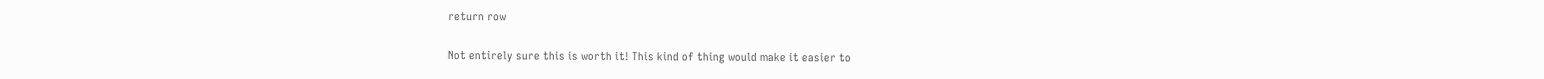return row

Not entirely sure this is worth it! This kind of thing would make it easier to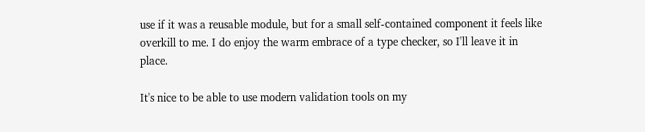use if it was a reusable module, but for a small self-contained component it feels like overkill to me. I do enjoy the warm embrace of a type checker, so I'll leave it in place.

It's nice to be able to use modern validation tools on my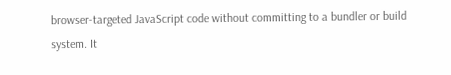browser-targeted JavaScript code without committing to a bundler or build system. It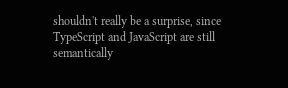shouldn't really be a surprise, since TypeScript and JavaScript are still semantically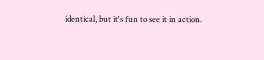identical, but it's fun to see it in action.